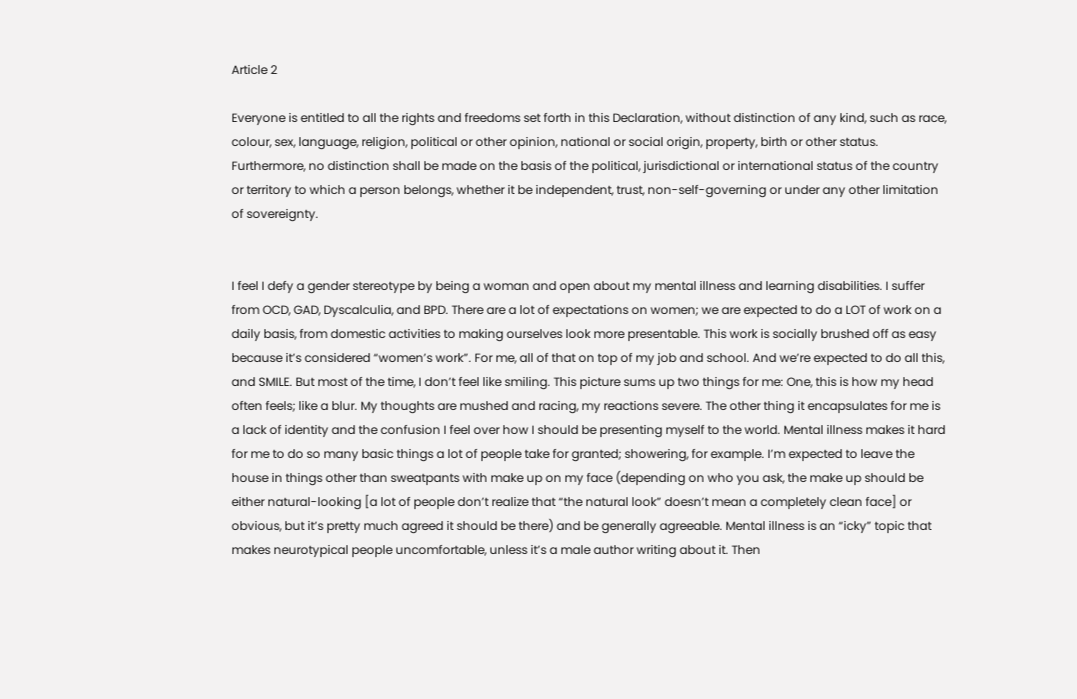Article 2

Everyone is entitled to all the rights and freedoms set forth in this Declaration, without distinction of any kind, such as race, colour, sex, language, religion, political or other opinion, national or social origin, property, birth or other status. Furthermore, no distinction shall be made on the basis of the political, jurisdictional or international status of the country or territory to which a person belongs, whether it be independent, trust, non-self-governing or under any other limitation of sovereignty.


I feel I defy a gender stereotype by being a woman and open about my mental illness and learning disabilities. I suffer from OCD, GAD, Dyscalculia, and BPD. There are a lot of expectations on women; we are expected to do a LOT of work on a daily basis, from domestic activities to making ourselves look more presentable. This work is socially brushed off as easy because it’s considered “women’s work”. For me, all of that on top of my job and school. And we’re expected to do all this, and SMILE. But most of the time, I don’t feel like smiling. This picture sums up two things for me: One, this is how my head often feels; like a blur. My thoughts are mushed and racing, my reactions severe. The other thing it encapsulates for me is a lack of identity and the confusion I feel over how I should be presenting myself to the world. Mental illness makes it hard for me to do so many basic things a lot of people take for granted; showering, for example. I’m expected to leave the house in things other than sweatpants with make up on my face (depending on who you ask, the make up should be either natural-looking [a lot of people don’t realize that “the natural look” doesn’t mean a completely clean face] or obvious, but it’s pretty much agreed it should be there) and be generally agreeable. Mental illness is an “icky” topic that makes neurotypical people uncomfortable, unless it’s a male author writing about it. Then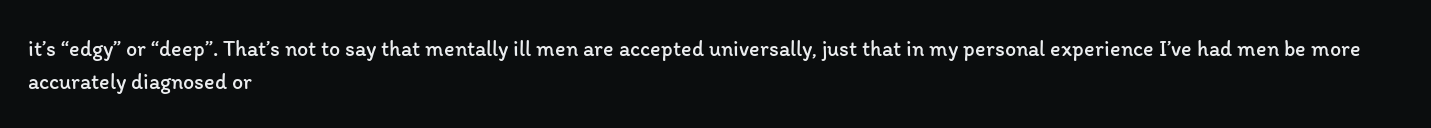it’s “edgy” or “deep”. That’s not to say that mentally ill men are accepted universally, just that in my personal experience I’ve had men be more accurately diagnosed or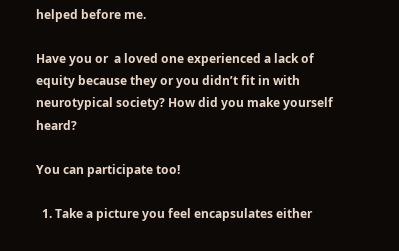helped before me.

Have you or  a loved one experienced a lack of equity because they or you didn’t fit in with neurotypical society? How did you make yourself heard?

You can participate too!

  1. Take a picture you feel encapsulates either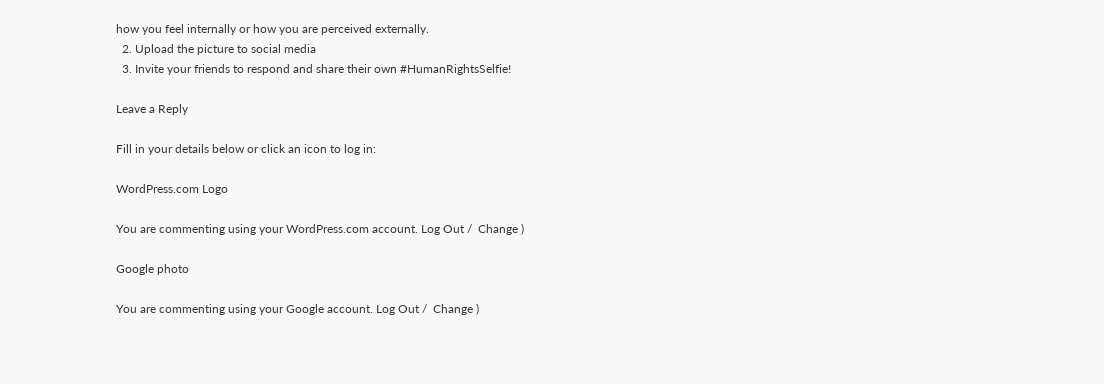how you feel internally or how you are perceived externally.
  2. Upload the picture to social media
  3. Invite your friends to respond and share their own #HumanRightsSelfie!

Leave a Reply

Fill in your details below or click an icon to log in:

WordPress.com Logo

You are commenting using your WordPress.com account. Log Out /  Change )

Google photo

You are commenting using your Google account. Log Out /  Change )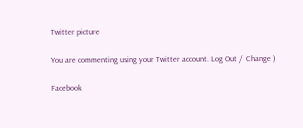Twitter picture

You are commenting using your Twitter account. Log Out /  Change )

Facebook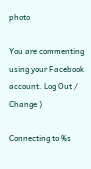photo

You are commenting using your Facebook account. Log Out /  Change )

Connecting to %s